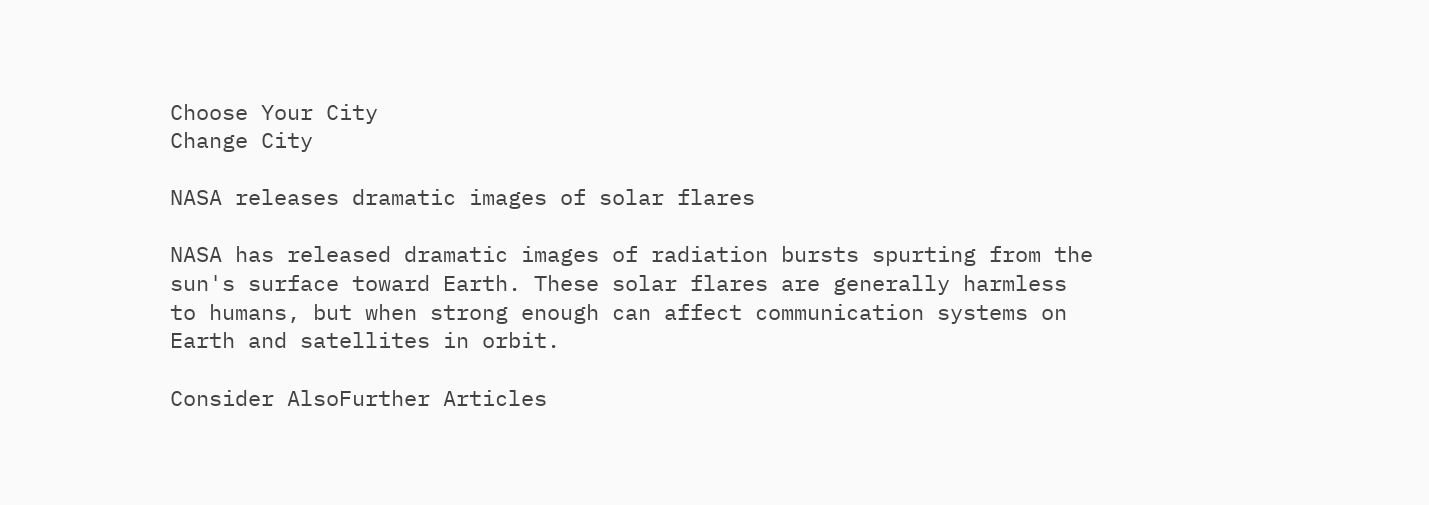Choose Your City
Change City

NASA releases dramatic images of solar flares

NASA has released dramatic images of radiation bursts spurting from the sun's surface toward Earth. These solar flares are generally harmless to humans, but when strong enough can affect communication systems on Earth and satellites in orbit.

Consider AlsoFurther Articles